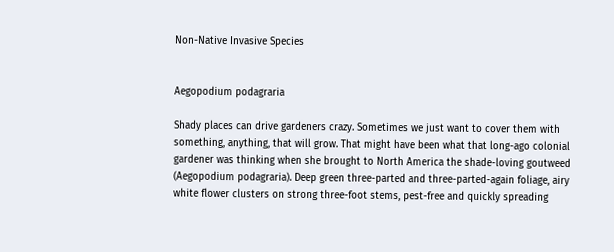Non-Native Invasive Species


Aegopodium podagraria

Shady places can drive gardeners crazy. Sometimes we just want to cover them with something, anything, that will grow. That might have been what that long-ago colonial gardener was thinking when she brought to North America the shade-loving goutweed (Aegopodium podagraria). Deep green three-parted and three-parted-again foliage, airy white flower clusters on strong three-foot stems, pest-free and quickly spreading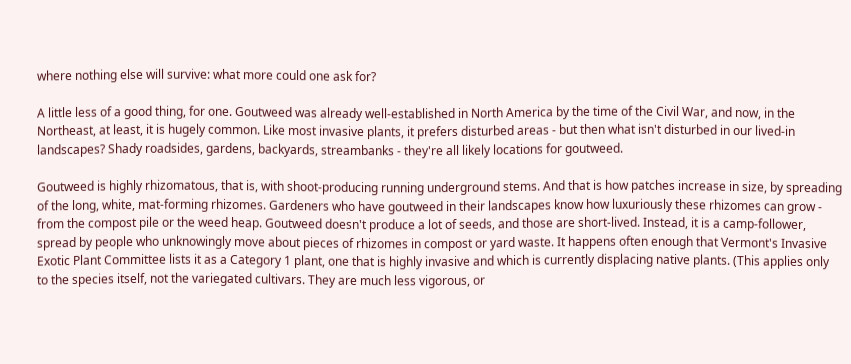where nothing else will survive: what more could one ask for?

A little less of a good thing, for one. Goutweed was already well-established in North America by the time of the Civil War, and now, in the Northeast, at least, it is hugely common. Like most invasive plants, it prefers disturbed areas - but then what isn't disturbed in our lived-in landscapes? Shady roadsides, gardens, backyards, streambanks - they're all likely locations for goutweed.

Goutweed is highly rhizomatous, that is, with shoot-producing running underground stems. And that is how patches increase in size, by spreading of the long, white, mat-forming rhizomes. Gardeners who have goutweed in their landscapes know how luxuriously these rhizomes can grow - from the compost pile or the weed heap. Goutweed doesn't produce a lot of seeds, and those are short-lived. Instead, it is a camp-follower, spread by people who unknowingly move about pieces of rhizomes in compost or yard waste. It happens often enough that Vermont's Invasive Exotic Plant Committee lists it as a Category 1 plant, one that is highly invasive and which is currently displacing native plants. (This applies only to the species itself, not the variegated cultivars. They are much less vigorous, or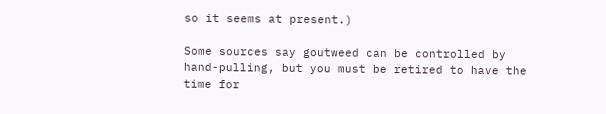so it seems at present.)

Some sources say goutweed can be controlled by hand-pulling, but you must be retired to have the time for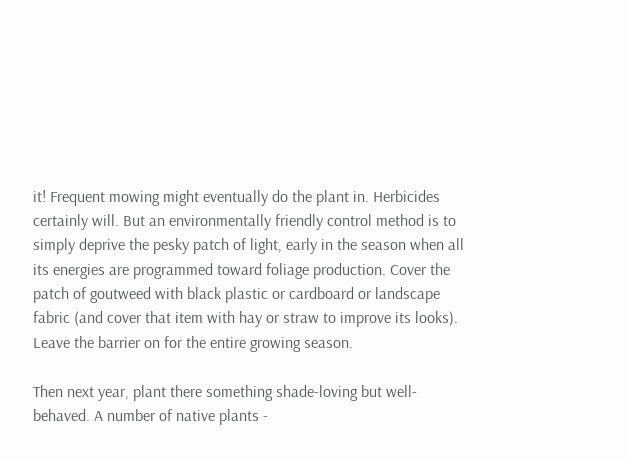it! Frequent mowing might eventually do the plant in. Herbicides certainly will. But an environmentally friendly control method is to simply deprive the pesky patch of light, early in the season when all its energies are programmed toward foliage production. Cover the patch of goutweed with black plastic or cardboard or landscape fabric (and cover that item with hay or straw to improve its looks). Leave the barrier on for the entire growing season.

Then next year, plant there something shade-loving but well-behaved. A number of native plants -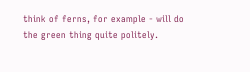think of ferns, for example - will do the green thing quite politely.